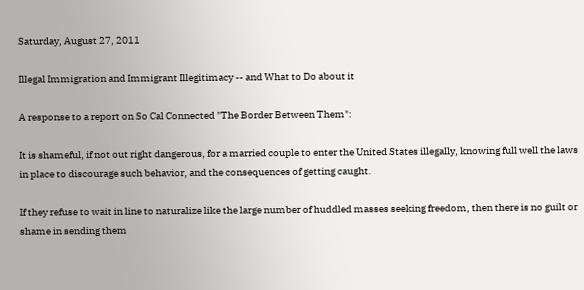Saturday, August 27, 2011

Illegal Immigration and Immigrant Illegitimacy -- and What to Do about it

A response to a report on So Cal Connected "The Border Between Them":

It is shameful, if not out right dangerous, for a married couple to enter the United States illegally, knowing full well the laws in place to discourage such behavior, and the consequences of getting caught.

If they refuse to wait in line to naturalize like the large number of huddled masses seeking freedom, then there is no guilt or shame in sending them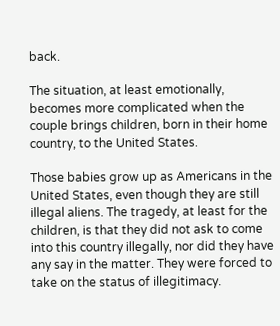back.

The situation, at least emotionally, becomes more complicated when the couple brings children, born in their home country, to the United States.

Those babies grow up as Americans in the United States, even though they are still illegal aliens. The tragedy, at least for the children, is that they did not ask to come into this country illegally, nor did they have any say in the matter. They were forced to take on the status of illegitimacy.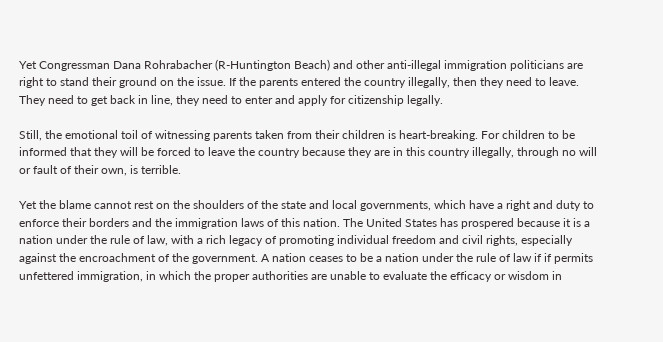Yet Congressman Dana Rohrabacher (R-Huntington Beach) and other anti-illegal immigration politicians are right to stand their ground on the issue. If the parents entered the country illegally, then they need to leave. They need to get back in line, they need to enter and apply for citizenship legally.

Still, the emotional toil of witnessing parents taken from their children is heart-breaking. For children to be informed that they will be forced to leave the country because they are in this country illegally, through no will or fault of their own, is terrible.

Yet the blame cannot rest on the shoulders of the state and local governments, which have a right and duty to enforce their borders and the immigration laws of this nation. The United States has prospered because it is a nation under the rule of law, with a rich legacy of promoting individual freedom and civil rights, especially against the encroachment of the government. A nation ceases to be a nation under the rule of law if if permits unfettered immigration, in which the proper authorities are unable to evaluate the efficacy or wisdom in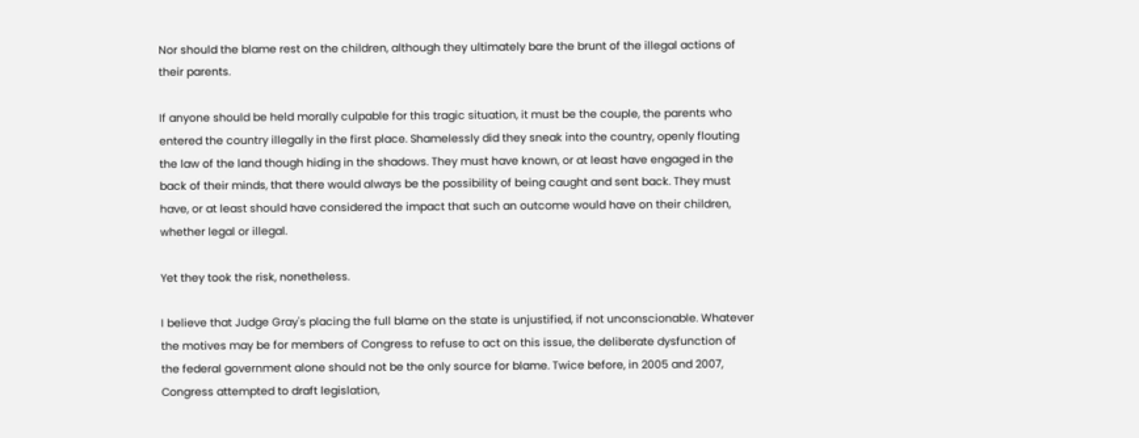Nor should the blame rest on the children, although they ultimately bare the brunt of the illegal actions of their parents.

If anyone should be held morally culpable for this tragic situation, it must be the couple, the parents who entered the country illegally in the first place. Shamelessly did they sneak into the country, openly flouting the law of the land though hiding in the shadows. They must have known, or at least have engaged in the back of their minds, that there would always be the possibility of being caught and sent back. They must have, or at least should have considered the impact that such an outcome would have on their children, whether legal or illegal.

Yet they took the risk, nonetheless.

I believe that Judge Gray's placing the full blame on the state is unjustified, if not unconscionable. Whatever the motives may be for members of Congress to refuse to act on this issue, the deliberate dysfunction of the federal government alone should not be the only source for blame. Twice before, in 2005 and 2007, Congress attempted to draft legislation,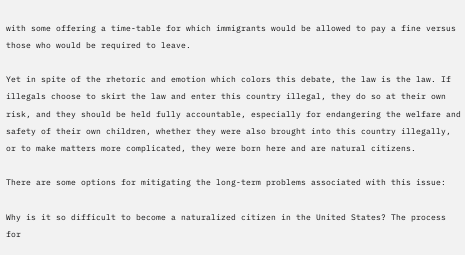with some offering a time-table for which immigrants would be allowed to pay a fine versus those who would be required to leave.

Yet in spite of the rhetoric and emotion which colors this debate, the law is the law. If illegals choose to skirt the law and enter this country illegal, they do so at their own risk, and they should be held fully accountable, especially for endangering the welfare and safety of their own children, whether they were also brought into this country illegally, or to make matters more complicated, they were born here and are natural citizens.

There are some options for mitigating the long-term problems associated with this issue:

Why is it so difficult to become a naturalized citizen in the United States? The process for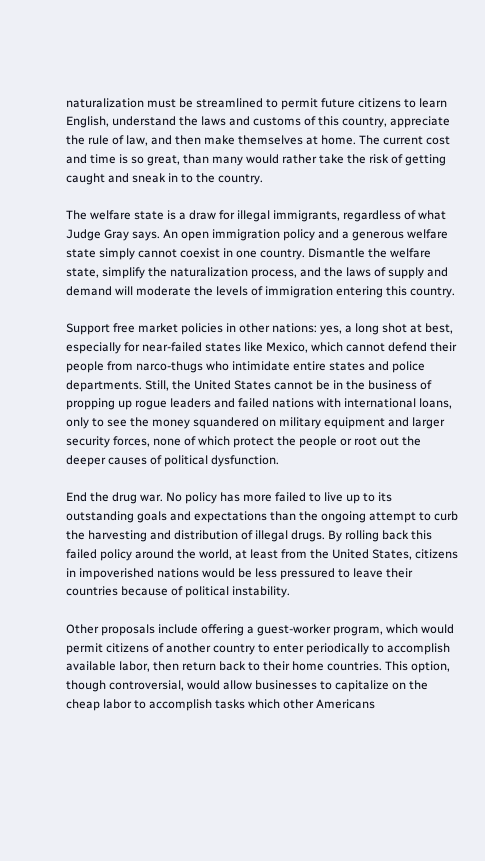naturalization must be streamlined to permit future citizens to learn English, understand the laws and customs of this country, appreciate the rule of law, and then make themselves at home. The current cost and time is so great, than many would rather take the risk of getting caught and sneak in to the country.

The welfare state is a draw for illegal immigrants, regardless of what Judge Gray says. An open immigration policy and a generous welfare state simply cannot coexist in one country. Dismantle the welfare state, simplify the naturalization process, and the laws of supply and demand will moderate the levels of immigration entering this country.

Support free market policies in other nations: yes, a long shot at best, especially for near-failed states like Mexico, which cannot defend their people from narco-thugs who intimidate entire states and police departments. Still, the United States cannot be in the business of propping up rogue leaders and failed nations with international loans, only to see the money squandered on military equipment and larger security forces, none of which protect the people or root out the deeper causes of political dysfunction.

End the drug war. No policy has more failed to live up to its outstanding goals and expectations than the ongoing attempt to curb the harvesting and distribution of illegal drugs. By rolling back this failed policy around the world, at least from the United States, citizens in impoverished nations would be less pressured to leave their countries because of political instability.

Other proposals include offering a guest-worker program, which would permit citizens of another country to enter periodically to accomplish available labor, then return back to their home countries. This option, though controversial, would allow businesses to capitalize on the cheap labor to accomplish tasks which other Americans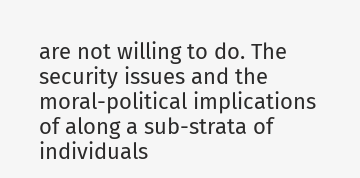are not willing to do. The security issues and the moral-political implications of along a sub-strata of individuals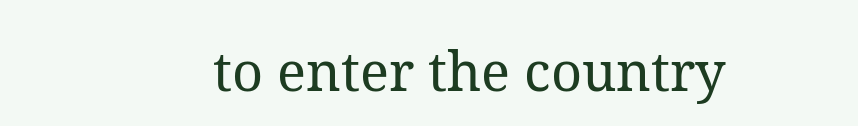to enter the country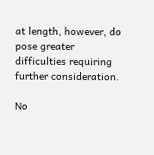at length, however, do pose greater difficulties requiring further consideration.

No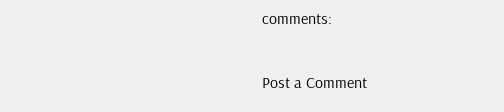comments:

Post a Comment